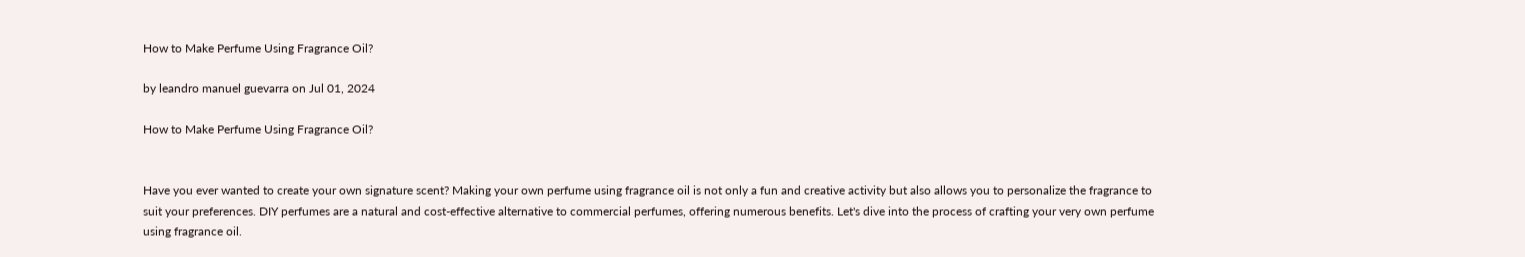How to Make Perfume Using Fragrance Oil?

by leandro manuel guevarra on Jul 01, 2024

How to Make Perfume Using Fragrance Oil?


Have you ever wanted to create your own signature scent? Making your own perfume using fragrance oil is not only a fun and creative activity but also allows you to personalize the fragrance to suit your preferences. DIY perfumes are a natural and cost-effective alternative to commercial perfumes, offering numerous benefits. Let's dive into the process of crafting your very own perfume using fragrance oil.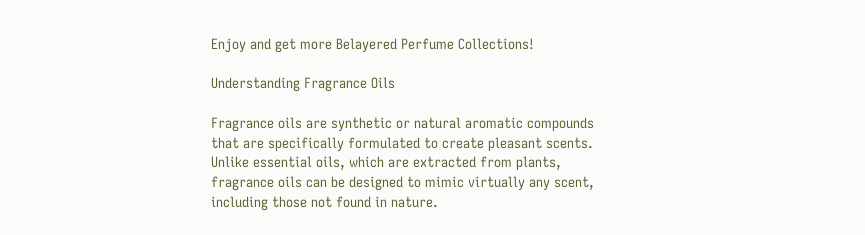Enjoy and get more Belayered Perfume Collections!

Understanding Fragrance Oils

Fragrance oils are synthetic or natural aromatic compounds that are specifically formulated to create pleasant scents. Unlike essential oils, which are extracted from plants, fragrance oils can be designed to mimic virtually any scent, including those not found in nature.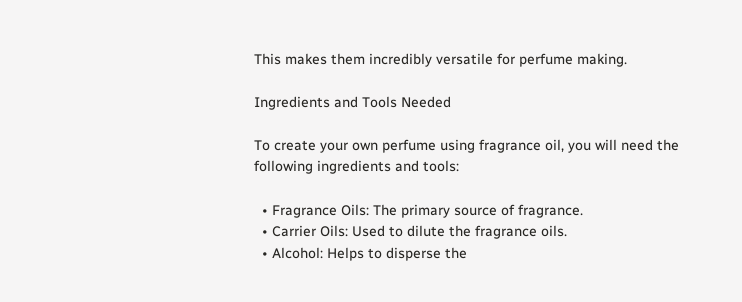This makes them incredibly versatile for perfume making.

Ingredients and Tools Needed

To create your own perfume using fragrance oil, you will need the following ingredients and tools:

  • Fragrance Oils: The primary source of fragrance.
  • Carrier Oils: Used to dilute the fragrance oils.
  • Alcohol: Helps to disperse the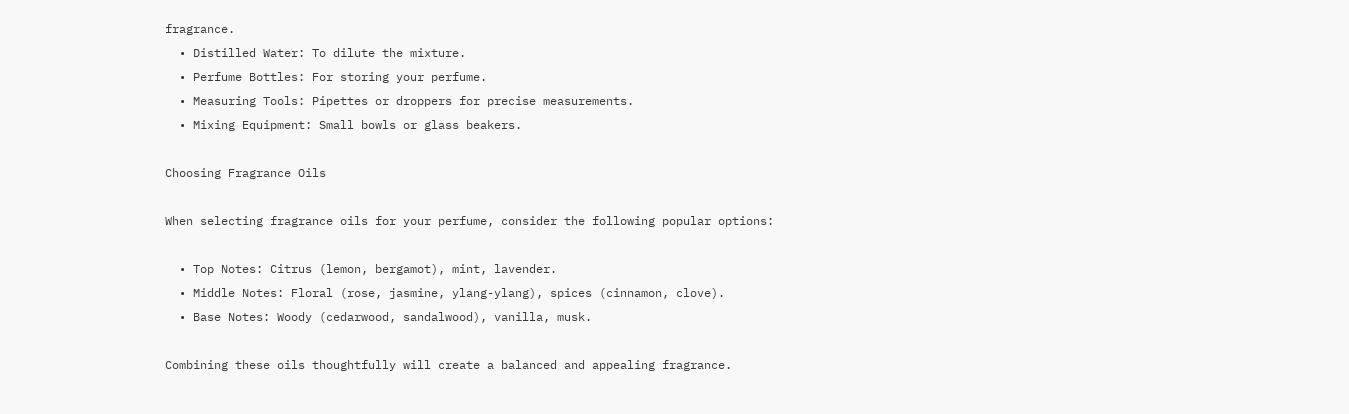fragrance.
  • Distilled Water: To dilute the mixture.
  • Perfume Bottles: For storing your perfume.
  • Measuring Tools: Pipettes or droppers for precise measurements.
  • Mixing Equipment: Small bowls or glass beakers.

Choosing Fragrance Oils

When selecting fragrance oils for your perfume, consider the following popular options:

  • Top Notes: Citrus (lemon, bergamot), mint, lavender.
  • Middle Notes: Floral (rose, jasmine, ylang-ylang), spices (cinnamon, clove).
  • Base Notes: Woody (cedarwood, sandalwood), vanilla, musk.

Combining these oils thoughtfully will create a balanced and appealing fragrance.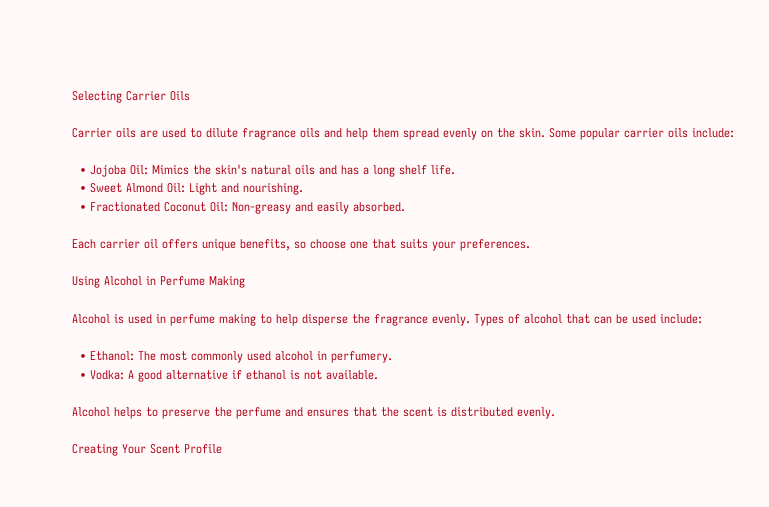Selecting Carrier Oils

Carrier oils are used to dilute fragrance oils and help them spread evenly on the skin. Some popular carrier oils include:

  • Jojoba Oil: Mimics the skin's natural oils and has a long shelf life.
  • Sweet Almond Oil: Light and nourishing.
  • Fractionated Coconut Oil: Non-greasy and easily absorbed.

Each carrier oil offers unique benefits, so choose one that suits your preferences.

Using Alcohol in Perfume Making

Alcohol is used in perfume making to help disperse the fragrance evenly. Types of alcohol that can be used include:

  • Ethanol: The most commonly used alcohol in perfumery.
  • Vodka: A good alternative if ethanol is not available.

Alcohol helps to preserve the perfume and ensures that the scent is distributed evenly.

Creating Your Scent Profile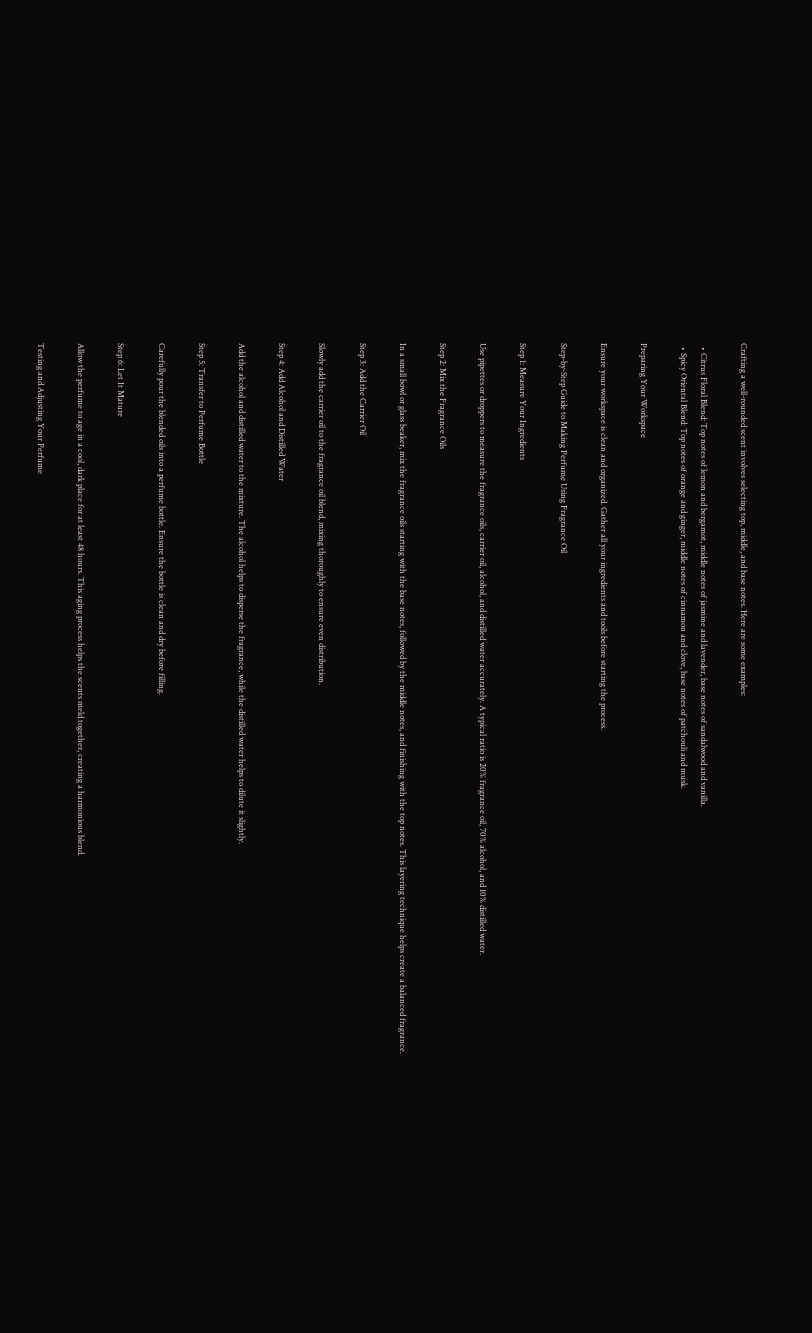Crafting a well-rounded scent involves selecting top, middle, and base notes. Here are some examples:

  • Citrus Floral Blend: Top notes of lemon and bergamot, middle notes of jasmine and lavender, base notes of sandalwood and vanilla.
  • Spicy Oriental Blend: Top notes of orange and ginger, middle notes of cinnamon and clove, base notes of patchouli and musk.

Preparing Your Workspace

Ensure your workspace is clean and organized. Gather all your ingredients and tools before starting the process.

Step-by-Step Guide to Making Perfume Using Fragrance Oil

Step 1: Measure Your Ingredients

Use pipettes or droppers to measure the fragrance oils, carrier oil, alcohol, and distilled water accurately. A typical ratio is 20% fragrance oil, 70% alcohol, and 10% distilled water.

Step 2: Mix the Fragrance Oils

In a small bowl or glass beaker, mix the fragrance oils starting with the base notes, followed by the middle notes, and finishing with the top notes. This layering technique helps create a balanced fragrance.

Step 3: Add the Carrier Oil

Slowly add the carrier oil to the fragrance oil blend, mixing thoroughly to ensure even distribution.

Step 4: Add Alcohol and Distilled Water

Add the alcohol and distilled water to the mixture. The alcohol helps to disperse the fragrance, while the distilled water helps to dilute it slightly.

Step 5: Transfer to Perfume Bottle

Carefully pour the blended oils into a perfume bottle. Ensure the bottle is clean and dry before filling.

Step 6: Let It Mature

Allow the perfume to age in a cool, dark place for at least 48 hours. This aging process helps the scents meld together, creating a harmonious blend.

Testing and Adjusting Your Perfume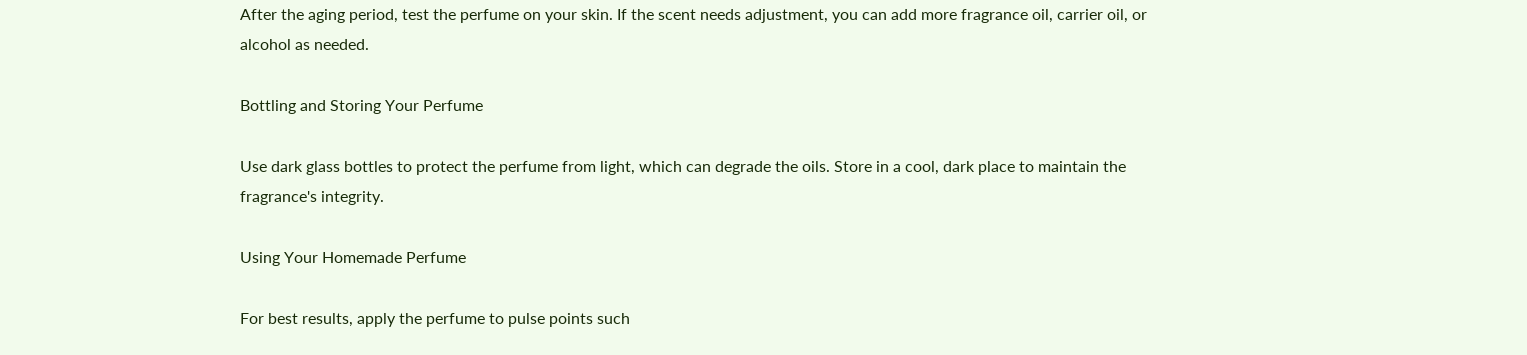After the aging period, test the perfume on your skin. If the scent needs adjustment, you can add more fragrance oil, carrier oil, or alcohol as needed.

Bottling and Storing Your Perfume

Use dark glass bottles to protect the perfume from light, which can degrade the oils. Store in a cool, dark place to maintain the fragrance's integrity.

Using Your Homemade Perfume

For best results, apply the perfume to pulse points such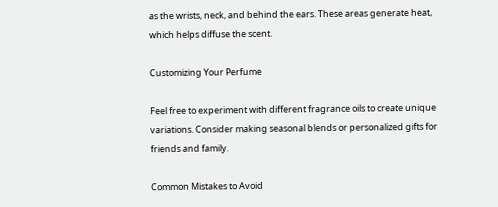as the wrists, neck, and behind the ears. These areas generate heat, which helps diffuse the scent.

Customizing Your Perfume

Feel free to experiment with different fragrance oils to create unique variations. Consider making seasonal blends or personalized gifts for friends and family.

Common Mistakes to Avoid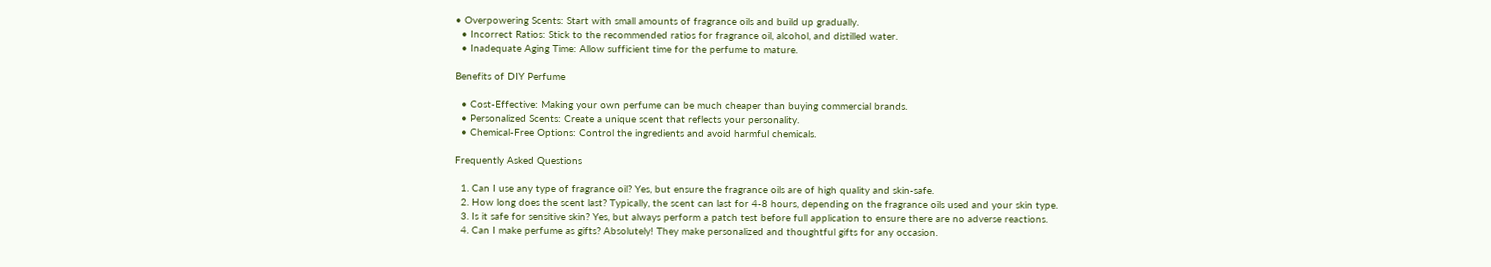• Overpowering Scents: Start with small amounts of fragrance oils and build up gradually.
  • Incorrect Ratios: Stick to the recommended ratios for fragrance oil, alcohol, and distilled water.
  • Inadequate Aging Time: Allow sufficient time for the perfume to mature.

Benefits of DIY Perfume

  • Cost-Effective: Making your own perfume can be much cheaper than buying commercial brands.
  • Personalized Scents: Create a unique scent that reflects your personality.
  • Chemical-Free Options: Control the ingredients and avoid harmful chemicals.

Frequently Asked Questions

  1. Can I use any type of fragrance oil? Yes, but ensure the fragrance oils are of high quality and skin-safe.
  2. How long does the scent last? Typically, the scent can last for 4-8 hours, depending on the fragrance oils used and your skin type.
  3. Is it safe for sensitive skin? Yes, but always perform a patch test before full application to ensure there are no adverse reactions.
  4. Can I make perfume as gifts? Absolutely! They make personalized and thoughtful gifts for any occasion.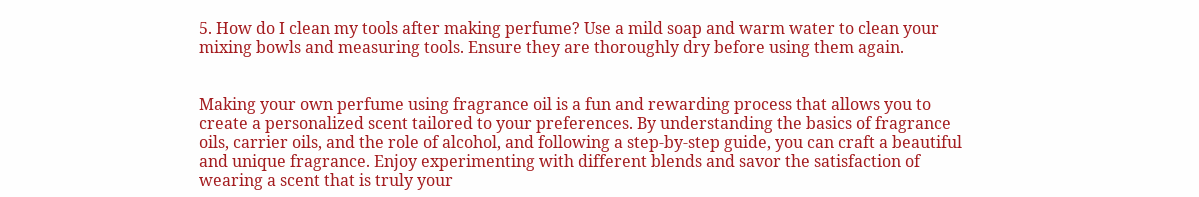5. How do I clean my tools after making perfume? Use a mild soap and warm water to clean your mixing bowls and measuring tools. Ensure they are thoroughly dry before using them again.


Making your own perfume using fragrance oil is a fun and rewarding process that allows you to create a personalized scent tailored to your preferences. By understanding the basics of fragrance oils, carrier oils, and the role of alcohol, and following a step-by-step guide, you can craft a beautiful and unique fragrance. Enjoy experimenting with different blends and savor the satisfaction of wearing a scent that is truly your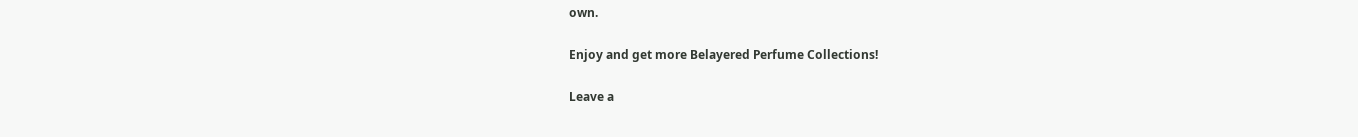own.

Enjoy and get more Belayered Perfume Collections!

Leave a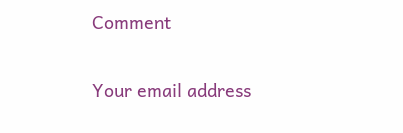Comment

Your email address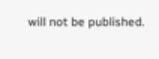will not be published.